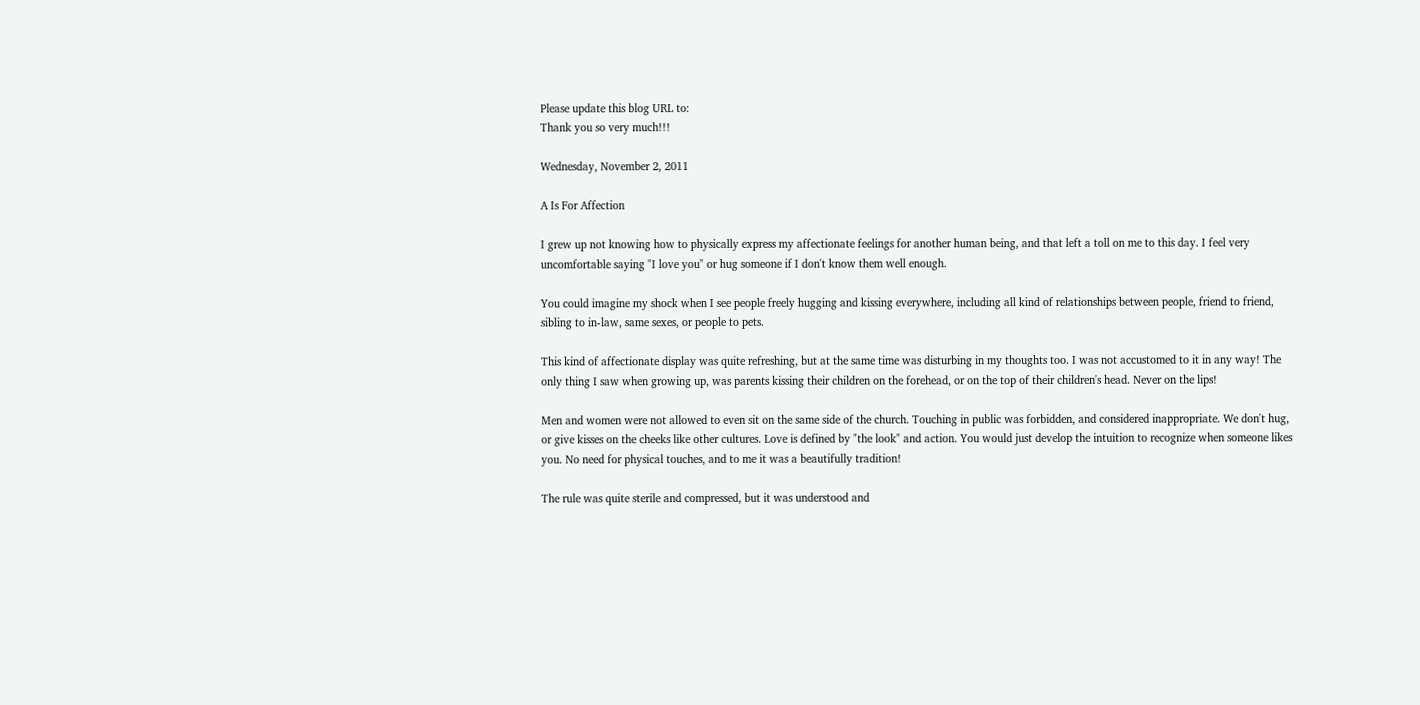Please update this blog URL to:
Thank you so very much!!!

Wednesday, November 2, 2011

A Is For Affection

I grew up not knowing how to physically express my affectionate feelings for another human being, and that left a toll on me to this day. I feel very uncomfortable saying "I love you" or hug someone if I don't know them well enough.

You could imagine my shock when I see people freely hugging and kissing everywhere, including all kind of relationships between people, friend to friend, sibling to in-law, same sexes, or people to pets.

This kind of affectionate display was quite refreshing, but at the same time was disturbing in my thoughts too. I was not accustomed to it in any way! The only thing I saw when growing up, was parents kissing their children on the forehead, or on the top of their children's head. Never on the lips!

Men and women were not allowed to even sit on the same side of the church. Touching in public was forbidden, and considered inappropriate. We don't hug, or give kisses on the cheeks like other cultures. Love is defined by "the look" and action. You would just develop the intuition to recognize when someone likes you. No need for physical touches, and to me it was a beautifully tradition!

The rule was quite sterile and compressed, but it was understood and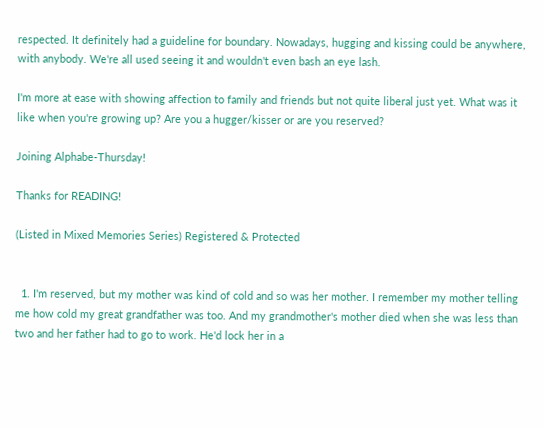respected. It definitely had a guideline for boundary. Nowadays, hugging and kissing could be anywhere, with anybody. We're all used seeing it and wouldn't even bash an eye lash.

I'm more at ease with showing affection to family and friends but not quite liberal just yet. What was it like when you're growing up? Are you a hugger/kisser or are you reserved?

Joining Alphabe-Thursday!

Thanks for READING!

(Listed in Mixed Memories Series) Registered & Protected


  1. I'm reserved, but my mother was kind of cold and so was her mother. I remember my mother telling me how cold my great grandfather was too. And my grandmother's mother died when she was less than two and her father had to go to work. He'd lock her in a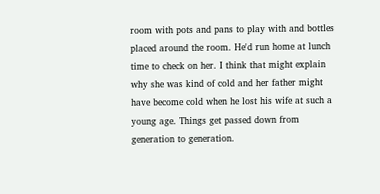room with pots and pans to play with and bottles placed around the room. He'd run home at lunch time to check on her. I think that might explain why she was kind of cold and her father might have become cold when he lost his wife at such a young age. Things get passed down from generation to generation.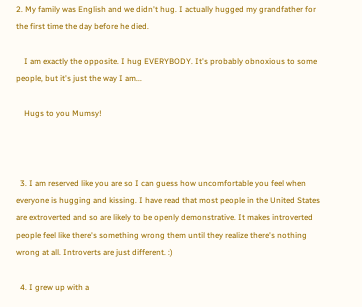2. My family was English and we didn't hug. I actually hugged my grandfather for the first time the day before he died.

    I am exactly the opposite. I hug EVERYBODY. It's probably obnoxious to some people, but it's just the way I am...

    Hugs to you Mumsy!



  3. I am reserved like you are so I can guess how uncomfortable you feel when everyone is hugging and kissing. I have read that most people in the United States are extroverted and so are likely to be openly demonstrative. It makes introverted people feel like there's something wrong them until they realize there's nothing wrong at all. Introverts are just different. :)

  4. I grew up with a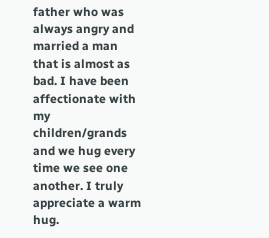father who was always angry and married a man that is almost as bad. I have been affectionate with my children/grands and we hug every time we see one another. I truly appreciate a warm hug.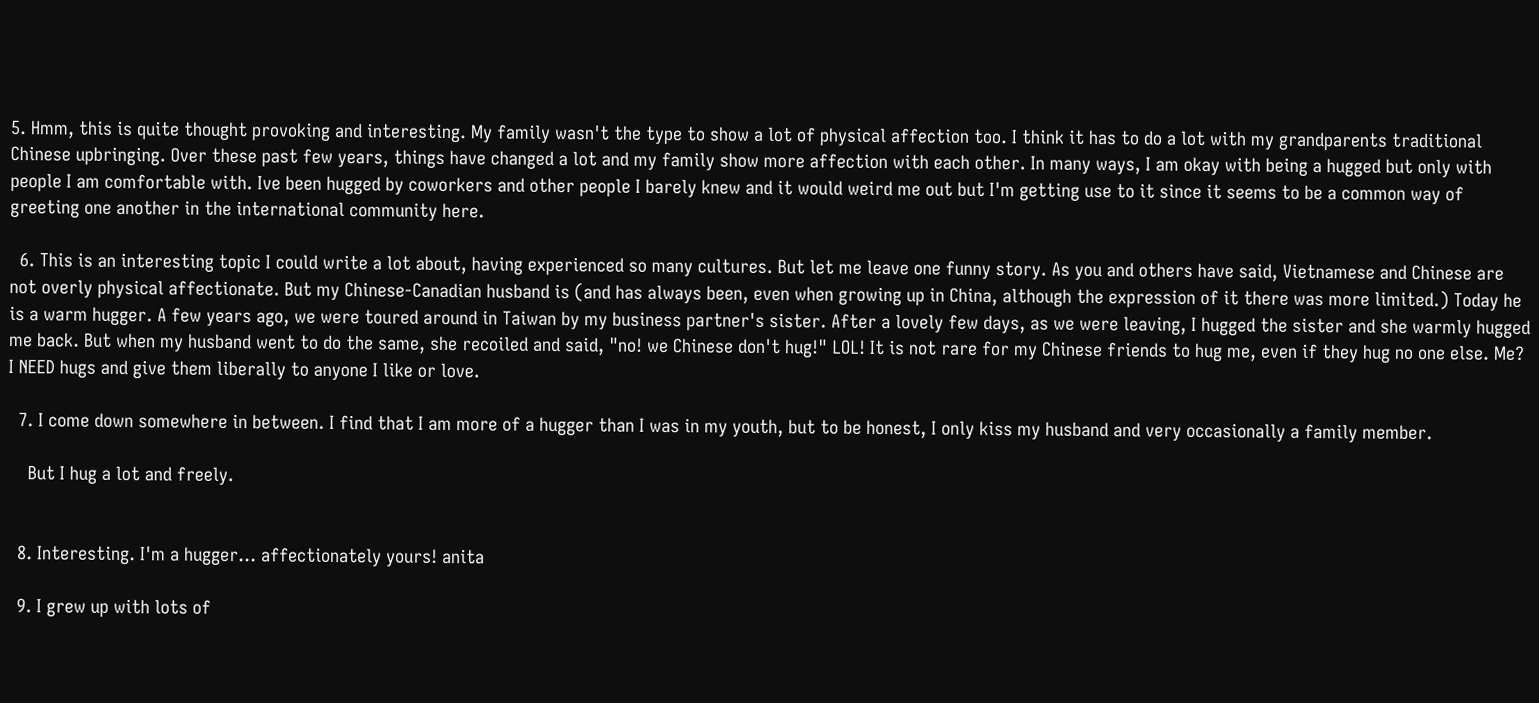5. Hmm, this is quite thought provoking and interesting. My family wasn't the type to show a lot of physical affection too. I think it has to do a lot with my grandparents traditional Chinese upbringing. Over these past few years, things have changed a lot and my family show more affection with each other. In many ways, I am okay with being a hugged but only with people I am comfortable with. Ive been hugged by coworkers and other people I barely knew and it would weird me out but I'm getting use to it since it seems to be a common way of greeting one another in the international community here.

  6. This is an interesting topic I could write a lot about, having experienced so many cultures. But let me leave one funny story. As you and others have said, Vietnamese and Chinese are not overly physical affectionate. But my Chinese-Canadian husband is (and has always been, even when growing up in China, although the expression of it there was more limited.) Today he is a warm hugger. A few years ago, we were toured around in Taiwan by my business partner's sister. After a lovely few days, as we were leaving, I hugged the sister and she warmly hugged me back. But when my husband went to do the same, she recoiled and said, "no! we Chinese don't hug!" LOL! It is not rare for my Chinese friends to hug me, even if they hug no one else. Me? I NEED hugs and give them liberally to anyone I like or love.

  7. I come down somewhere in between. I find that I am more of a hugger than I was in my youth, but to be honest, I only kiss my husband and very occasionally a family member.

    But I hug a lot and freely.


  8. Interesting. I'm a hugger... affectionately yours! anita

  9. I grew up with lots of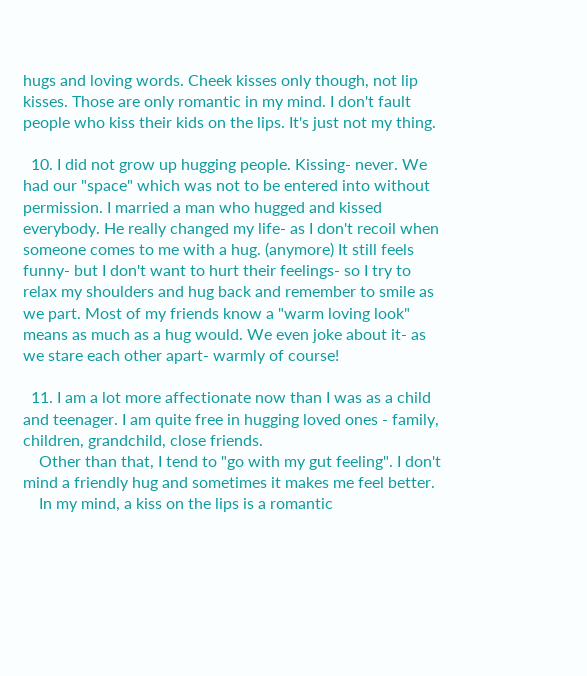hugs and loving words. Cheek kisses only though, not lip kisses. Those are only romantic in my mind. I don't fault people who kiss their kids on the lips. It's just not my thing.

  10. I did not grow up hugging people. Kissing- never. We had our "space" which was not to be entered into without permission. I married a man who hugged and kissed everybody. He really changed my life- as I don't recoil when someone comes to me with a hug. (anymore) It still feels funny- but I don't want to hurt their feelings- so I try to relax my shoulders and hug back and remember to smile as we part. Most of my friends know a "warm loving look" means as much as a hug would. We even joke about it- as we stare each other apart- warmly of course!

  11. I am a lot more affectionate now than I was as a child and teenager. I am quite free in hugging loved ones - family, children, grandchild, close friends.
    Other than that, I tend to "go with my gut feeling". I don't mind a friendly hug and sometimes it makes me feel better.
    In my mind, a kiss on the lips is a romantic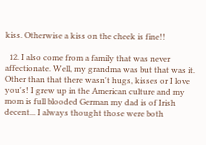kiss. Otherwise a kiss on the cheek is fine!!

  12. I also come from a family that was never affectionate. Well, my grandma was but that was it. Other than that there wasn't hugs, kisses or I love you's! I grew up in the American culture and my mom is full blooded German my dad is of Irish decent... I always thought those were both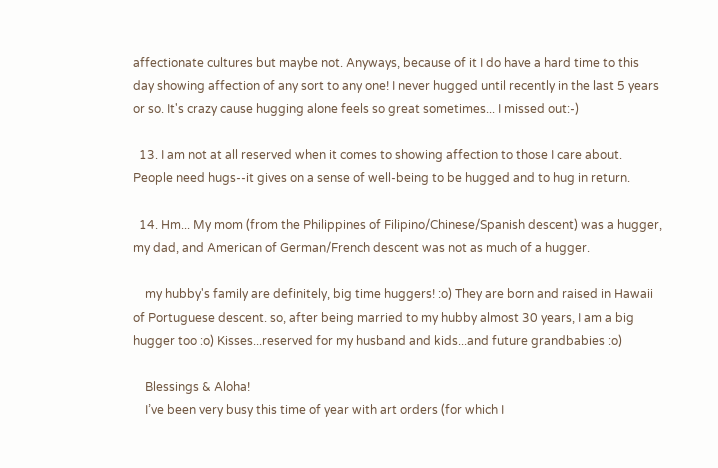affectionate cultures but maybe not. Anyways, because of it I do have a hard time to this day showing affection of any sort to any one! I never hugged until recently in the last 5 years or so. It's crazy cause hugging alone feels so great sometimes... I missed out:-)

  13. I am not at all reserved when it comes to showing affection to those I care about. People need hugs--it gives on a sense of well-being to be hugged and to hug in return.

  14. Hm... My mom (from the Philippines of Filipino/Chinese/Spanish descent) was a hugger, my dad, and American of German/French descent was not as much of a hugger.

    my hubby's family are definitely, big time huggers! :o) They are born and raised in Hawaii of Portuguese descent. so, after being married to my hubby almost 30 years, I am a big hugger too :o) Kisses...reserved for my husband and kids...and future grandbabies :o)

    Blessings & Aloha!
    I’ve been very busy this time of year with art orders (for which I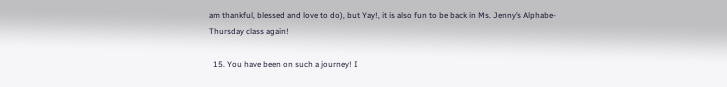am thankful, blessed and love to do), but Yay!, it is also fun to be back in Ms. Jenny’s Alphabe-Thursday class again!

  15. You have been on such a journey! I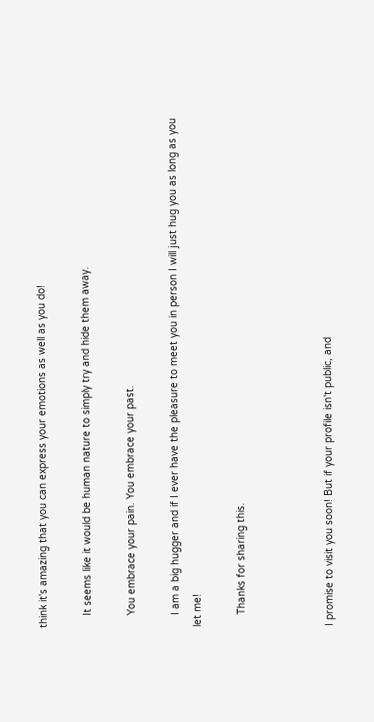think it's amazing that you can express your emotions as well as you do!

    It seems like it would be human nature to simply try and hide them away.

    You embrace your pain. You embrace your past.

    I am a big hugger and if I ever have the pleasure to meet you in person I will just hug you as long as you let me!

    Thanks for sharing this.



I promise to visit you soon! But if your profile isn't public, and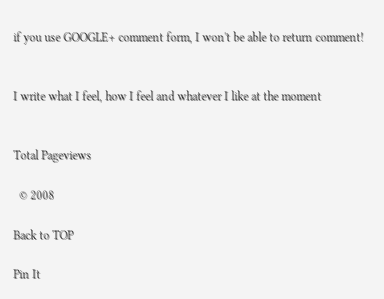if you use GOOGLE+ comment form, I won't be able to return comment!


I write what I feel, how I feel and whatever I like at the moment


Total Pageviews

  © 2008

Back to TOP

Pin It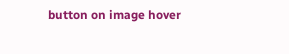button on image hover